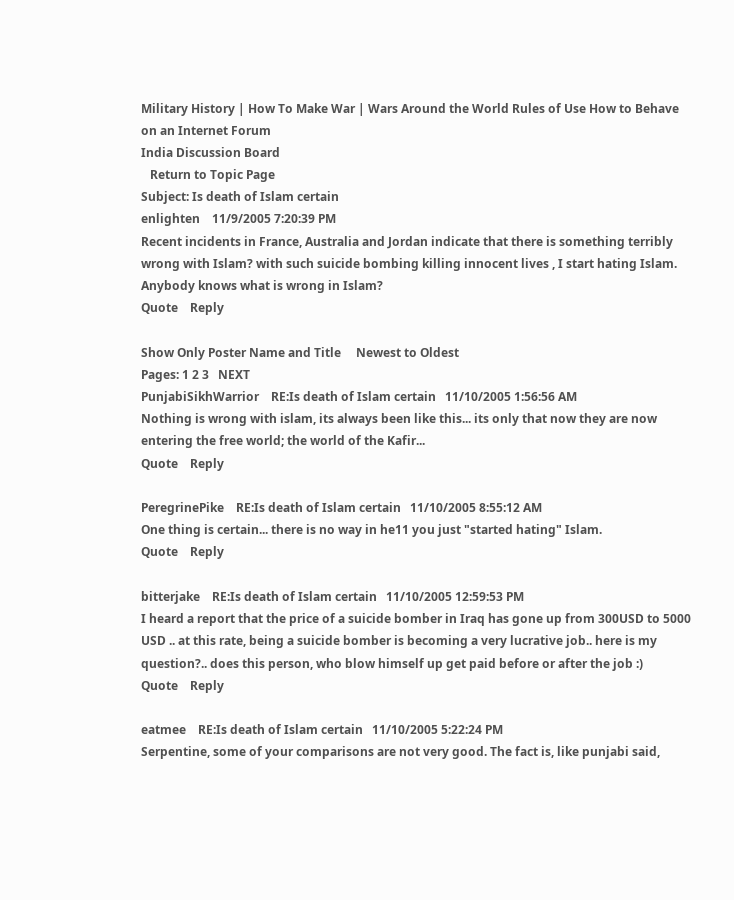Military History | How To Make War | Wars Around the World Rules of Use How to Behave on an Internet Forum
India Discussion Board
   Return to Topic Page
Subject: Is death of Islam certain
enlighten    11/9/2005 7:20:39 PM
Recent incidents in France, Australia and Jordan indicate that there is something terribly wrong with Islam? with such suicide bombing killing innocent lives , I start hating Islam. Anybody knows what is wrong in Islam?
Quote    Reply

Show Only Poster Name and Title     Newest to Oldest
Pages: 1 2 3   NEXT
PunjabiSikhWarrior    RE:Is death of Islam certain   11/10/2005 1:56:56 AM
Nothing is wrong with islam, its always been like this... its only that now they are now entering the free world; the world of the Kafir...
Quote    Reply

PeregrinePike    RE:Is death of Islam certain   11/10/2005 8:55:12 AM
One thing is certain... there is no way in he11 you just "started hating" Islam.
Quote    Reply

bitterjake    RE:Is death of Islam certain   11/10/2005 12:59:53 PM
I heard a report that the price of a suicide bomber in Iraq has gone up from 300USD to 5000 USD .. at this rate, being a suicide bomber is becoming a very lucrative job.. here is my question?.. does this person, who blow himself up get paid before or after the job :)
Quote    Reply

eatmee    RE:Is death of Islam certain   11/10/2005 5:22:24 PM
Serpentine, some of your comparisons are not very good. The fact is, like punjabi said,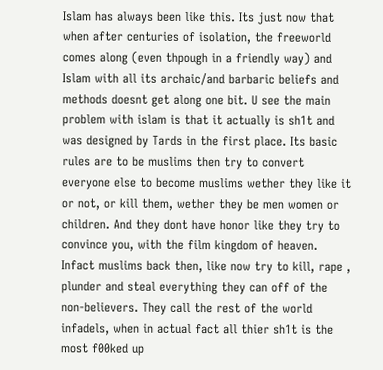Islam has always been like this. Its just now that when after centuries of isolation, the freeworld comes along (even thpough in a friendly way) and Islam with all its archaic/and barbaric beliefs and methods doesnt get along one bit. U see the main problem with islam is that it actually is sh1t and was designed by Tards in the first place. Its basic rules are to be muslims then try to convert everyone else to become muslims wether they like it or not, or kill them, wether they be men women or children. And they dont have honor like they try to convince you, with the film kingdom of heaven. Infact muslims back then, like now try to kill, rape , plunder and steal everything they can off of the non-believers. They call the rest of the world infadels, when in actual fact all thier sh1t is the most f00ked up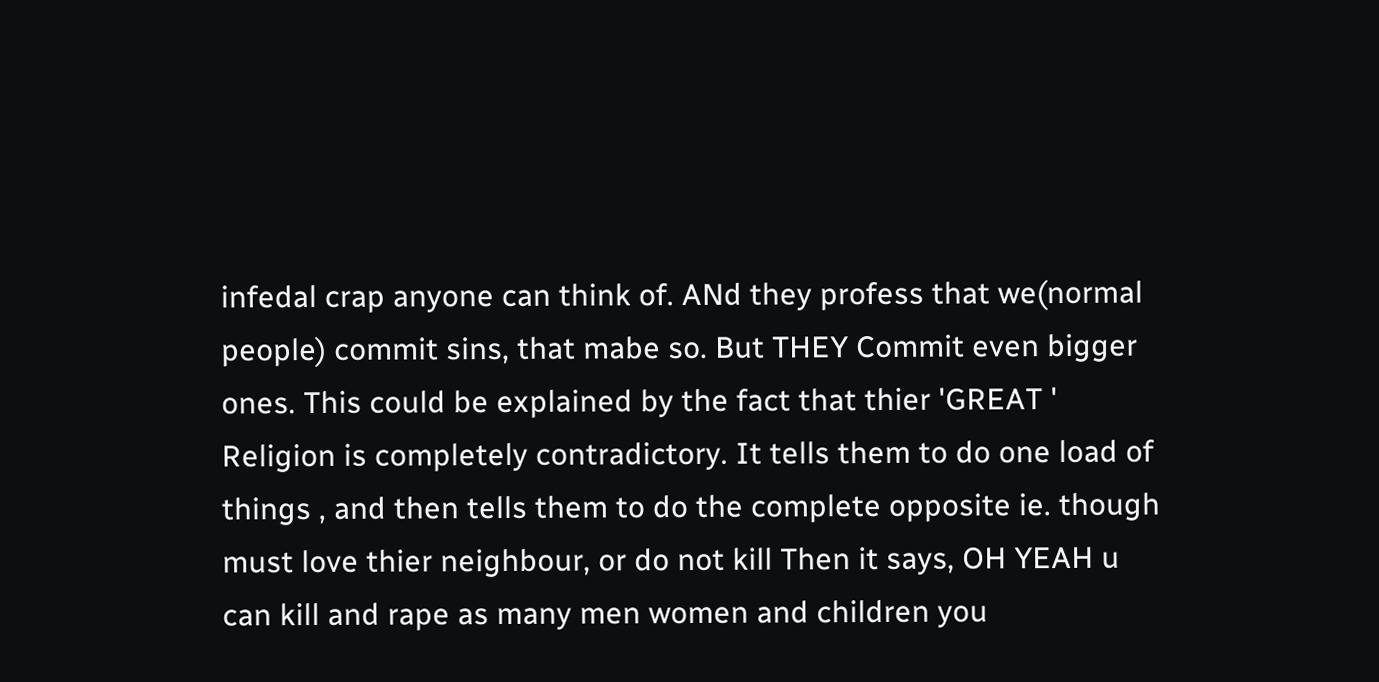infedal crap anyone can think of. ANd they profess that we(normal people) commit sins, that mabe so. But THEY Commit even bigger ones. This could be explained by the fact that thier 'GREAT ' Religion is completely contradictory. It tells them to do one load of things , and then tells them to do the complete opposite ie. though must love thier neighbour, or do not kill Then it says, OH YEAH u can kill and rape as many men women and children you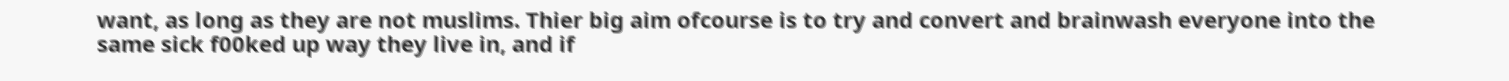want, as long as they are not muslims. Thier big aim ofcourse is to try and convert and brainwash everyone into the same sick f00ked up way they live in, and if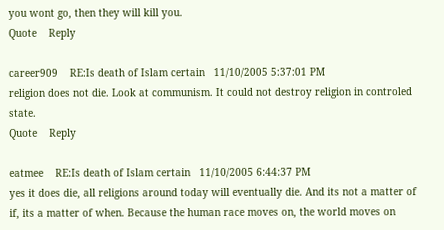you wont go, then they will kill you.
Quote    Reply

career909    RE:Is death of Islam certain   11/10/2005 5:37:01 PM
religion does not die. Look at communism. It could not destroy religion in controled state.
Quote    Reply

eatmee    RE:Is death of Islam certain   11/10/2005 6:44:37 PM
yes it does die, all religions around today will eventually die. And its not a matter of if, its a matter of when. Because the human race moves on, the world moves on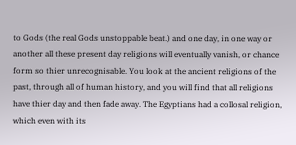to Gods (the real Gods unstoppable beat.) and one day, in one way or another all these present day religions will eventually vanish, or chance form so thier unrecognisable. You look at the ancient religions of the past, through all of human history, and you will find that all religions have thier day and then fade away. The Egyptians had a collosal religion, which even with its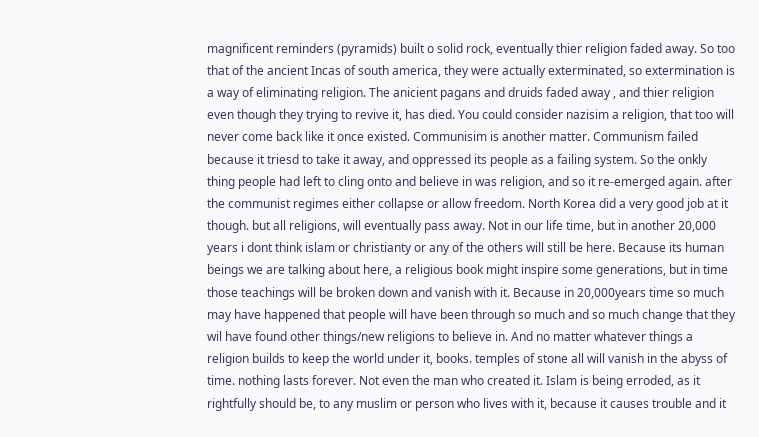magnificent reminders (pyramids) built o solid rock, eventually thier religion faded away. So too that of the ancient Incas of south america, they were actually exterminated, so extermination is a way of eliminating religion. The anicient pagans and druids faded away , and thier religion even though they trying to revive it, has died. You could consider nazisim a religion, that too will never come back like it once existed. Communisim is another matter. Communism failed because it triesd to take it away, and oppressed its people as a failing system. So the onkly thing people had left to cling onto and believe in was religion, and so it re-emerged again. after the communist regimes either collapse or allow freedom. North Korea did a very good job at it though. but all religions, will eventually pass away. Not in our life time, but in another 20,000 years i dont think islam or christianty or any of the others will still be here. Because its human beings we are talking about here, a religious book might inspire some generations, but in time those teachings will be broken down and vanish with it. Because in 20,000years time so much may have happened that people will have been through so much and so much change that they wil have found other things/new religions to believe in. And no matter whatever things a religion builds to keep the world under it, books. temples of stone all will vanish in the abyss of time. nothing lasts forever. Not even the man who created it. Islam is being erroded, as it rightfully should be, to any muslim or person who lives with it, because it causes trouble and it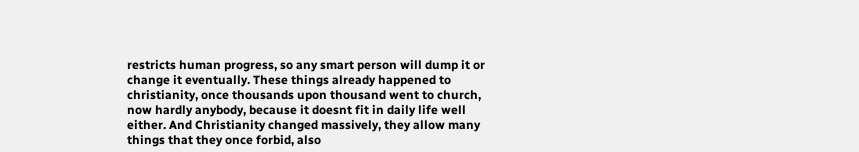restricts human progress, so any smart person will dump it or change it eventually. These things already happened to christianity, once thousands upon thousand went to church, now hardly anybody, because it doesnt fit in daily life well either. And Christianity changed massively, they allow many things that they once forbid, also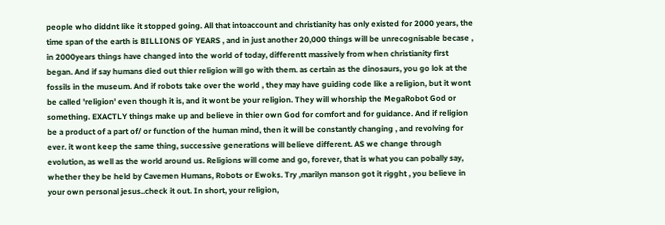people who diddnt like it stopped going. All that intoaccount and christianity has only existed for 2000 years, the time span of the earth is BILLIONS OF YEARS , and in just another 20,000 things will be unrecognisable becase , in 2000years things have changed into the world of today, differentt massively from when christianity first began. And if say humans died out thier religion will go with them. as certain as the dinosaurs, you go lok at the fossils in the museum. And if robots take over the world , they may have guiding code like a religion, but it wont be called 'religion' even though it is, and it wont be your religion. They will whorship the MegaRobot God or something. EXACTLY things make up and believe in thier own God for comfort and for guidance. And if religion be a product of a part of/ or function of the human mind, then it will be constantly changing , and revolving for ever. it wont keep the same thing, successive generations will believe different. AS we change through evolution, as well as the world around us. Religions will come and go, forever, that is what you can pobally say, whether they be held by Cavemen Humans, Robots or Ewoks. Try ,marilyn manson got it rigght , you believe in your own personal jesus..check it out. In short, your religion,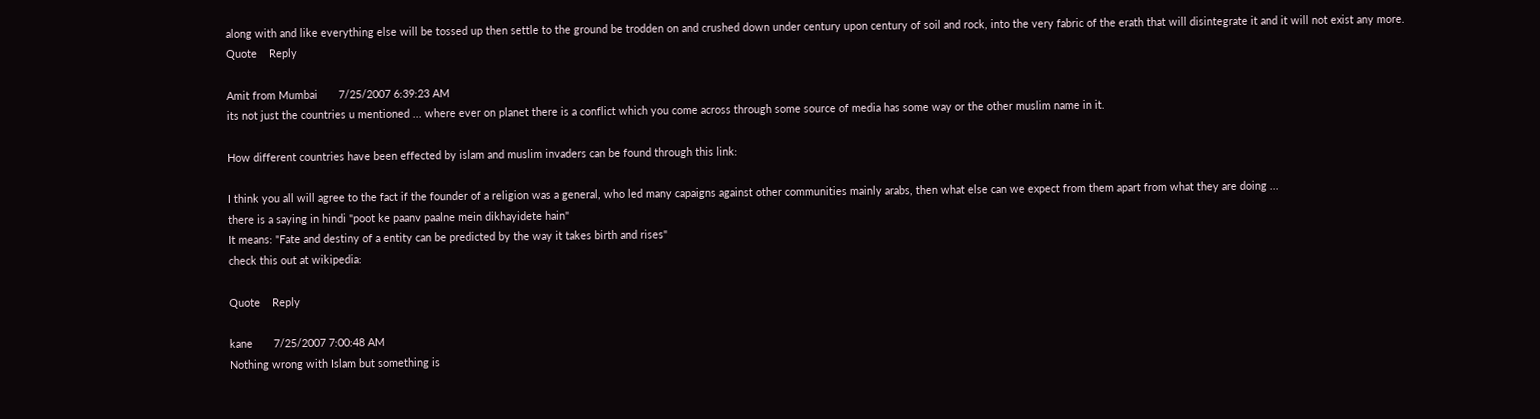along with and like everything else will be tossed up then settle to the ground be trodden on and crushed down under century upon century of soil and rock, into the very fabric of the erath that will disintegrate it and it will not exist any more.
Quote    Reply

Amit from Mumbai       7/25/2007 6:39:23 AM
its not just the countries u mentioned ... where ever on planet there is a conflict which you come across through some source of media has some way or the other muslim name in it.

How different countries have been effected by islam and muslim invaders can be found through this link:

I think you all will agree to the fact if the founder of a religion was a general, who led many capaigns against other communities mainly arabs, then what else can we expect from them apart from what they are doing ...
there is a saying in hindi "poot ke paanv paalne mein dikhayidete hain"
It means: "Fate and destiny of a entity can be predicted by the way it takes birth and rises"
check this out at wikipedia:

Quote    Reply

kane       7/25/2007 7:00:48 AM
Nothing wrong with Islam but something is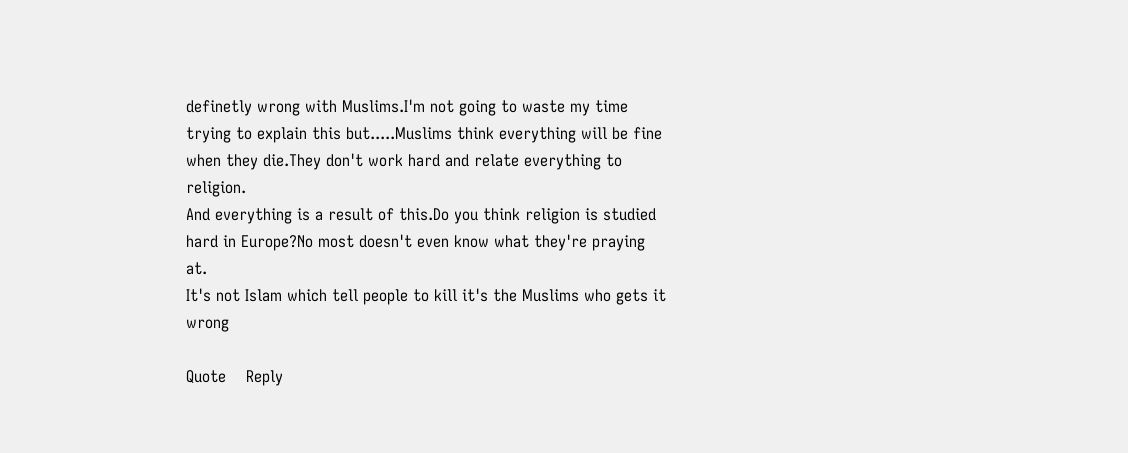definetly wrong with Muslims.I'm not going to waste my time trying to explain this but.....Muslims think everything will be fine when they die.They don't work hard and relate everything to religion.
And everything is a result of this.Do you think religion is studied hard in Europe?No most doesn't even know what they're praying at.
It's not Islam which tell people to kill it's the Muslims who gets it wrong

Quote    Reply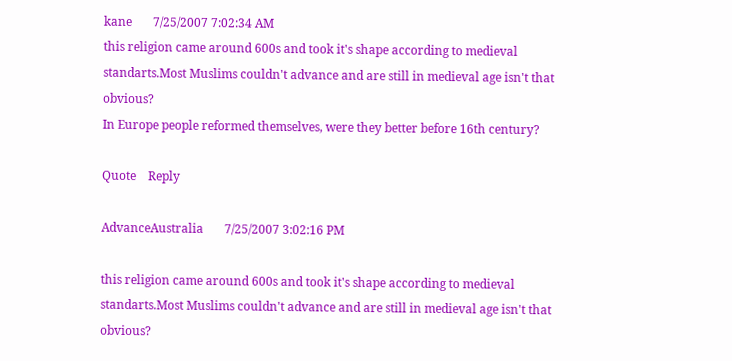kane       7/25/2007 7:02:34 AM
this religion came around 600s and took it's shape according to medieval standarts.Most Muslims couldn't advance and are still in medieval age isn't that obvious?
In Europe people reformed themselves, were they better before 16th century?

Quote    Reply

AdvanceAustralia       7/25/2007 3:02:16 PM

this religion came around 600s and took it's shape according to medieval standarts.Most Muslims couldn't advance and are still in medieval age isn't that obvious?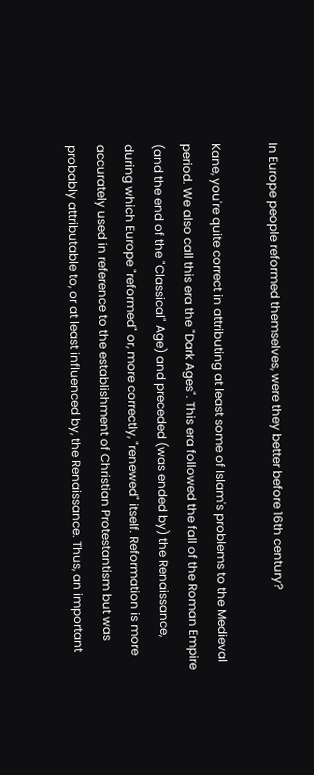In Europe people reformed themselves, were they better before 16th century?

Kane, you're quite correct in attributing at least some of Islam's problems to the Medieval period. We also call this era the "Dark Ages". This era followed the fall of the Roman Empire (and the end of the "Classical" Age) and preceded (was ended by) the Renaissance, during which Europe "reformed" or, more correctly, "renewed" itself. Reformation is more accurately used in reference to the establishment of Christian Protestantism but was probably attributable to, or at least influenced by, the Renaissance. Thus, an important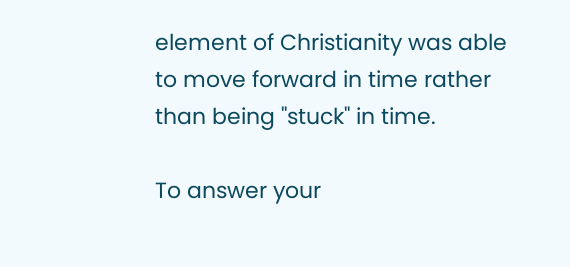element of Christianity was able to move forward in time rather than being "stuck" in time.

To answer your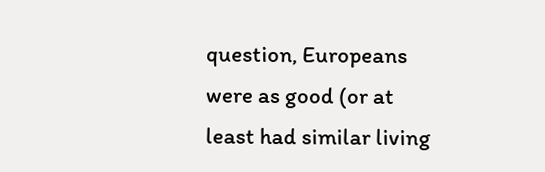question, Europeans were as good (or at least had similar living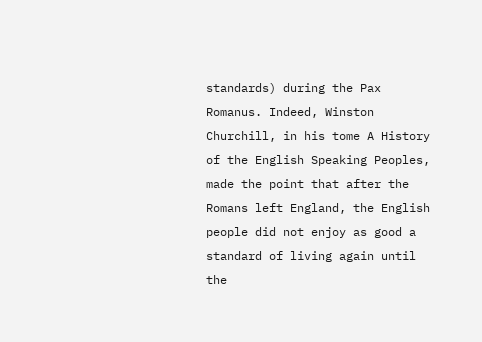standards) during the Pax Romanus. Indeed, Winston Churchill, in his tome A History of the English Speaking Peoples, made the point that after the Romans left England, the English people did not enjoy as good a standard of living again until the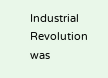Industrial Revolution was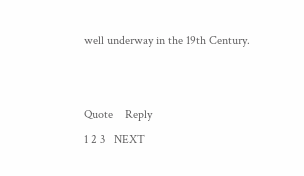well underway in the 19th Century.


Quote    Reply
1 2 3   NEXT